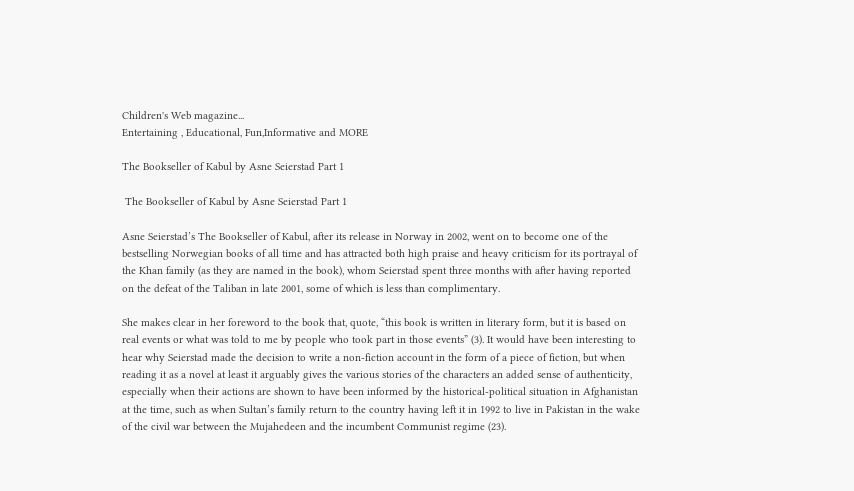Children's Web magazine...
Entertaining , Educational, Fun,Informative and MORE

The Bookseller of Kabul by Asne Seierstad Part 1

 The Bookseller of Kabul by Asne Seierstad Part 1

Asne Seierstad’s The Bookseller of Kabul, after its release in Norway in 2002, went on to become one of the bestselling Norwegian books of all time and has attracted both high praise and heavy criticism for its portrayal of the Khan family (as they are named in the book), whom Seierstad spent three months with after having reported on the defeat of the Taliban in late 2001, some of which is less than complimentary.

She makes clear in her foreword to the book that, quote, “this book is written in literary form, but it is based on real events or what was told to me by people who took part in those events” (3). It would have been interesting to hear why Seierstad made the decision to write a non-fiction account in the form of a piece of fiction, but when reading it as a novel at least it arguably gives the various stories of the characters an added sense of authenticity, especially when their actions are shown to have been informed by the historical-political situation in Afghanistan at the time, such as when Sultan’s family return to the country having left it in 1992 to live in Pakistan in the wake of the civil war between the Mujahedeen and the incumbent Communist regime (23).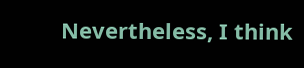Nevertheless, I think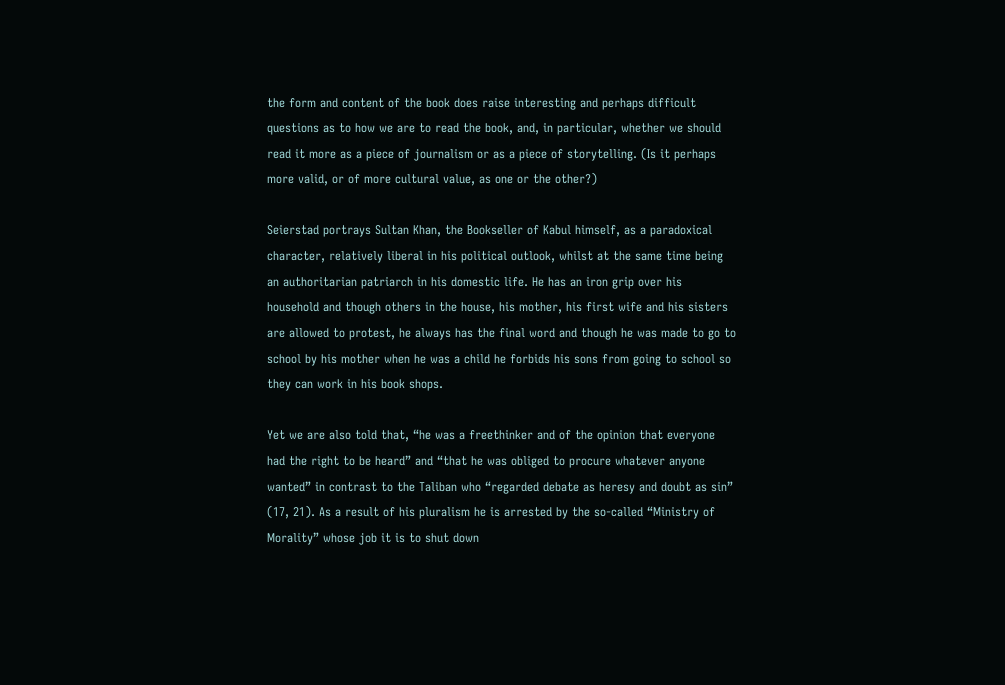the form and content of the book does raise interesting and perhaps difficult questions as to how we are to read the book, and, in particular, whether we should read it more as a piece of journalism or as a piece of storytelling. (Is it perhaps more valid, or of more cultural value, as one or the other?)

Seierstad portrays Sultan Khan, the Bookseller of Kabul himself, as a paradoxical character, relatively liberal in his political outlook, whilst at the same time being an authoritarian patriarch in his domestic life. He has an iron grip over his household and though others in the house, his mother, his first wife and his sisters are allowed to protest, he always has the final word and though he was made to go to school by his mother when he was a child he forbids his sons from going to school so they can work in his book shops.

Yet we are also told that, “he was a freethinker and of the opinion that everyone had the right to be heard” and “that he was obliged to procure whatever anyone wanted” in contrast to the Taliban who “regarded debate as heresy and doubt as sin” (17, 21). As a result of his pluralism he is arrested by the so-called “Ministry of Morality” whose job it is to shut down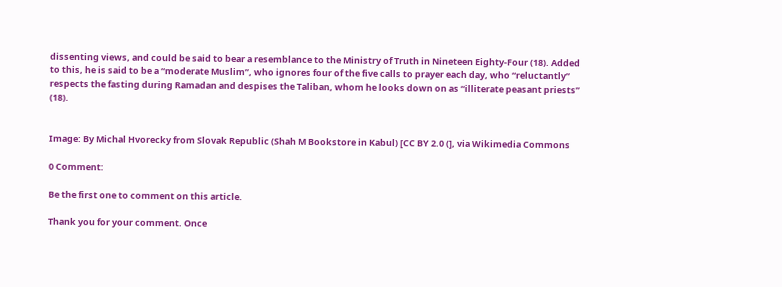dissenting views, and could be said to bear a resemblance to the Ministry of Truth in Nineteen Eighty-Four (18). Added to this, he is said to be a “moderate Muslim”, who ignores four of the five calls to prayer each day, who “reluctantly” respects the fasting during Ramadan and despises the Taliban, whom he looks down on as “illiterate peasant priests” (18).


Image: By Michal Hvorecky from Slovak Republic (Shah M Bookstore in Kabul) [CC BY 2.0 (], via Wikimedia Commons

0 Comment:

Be the first one to comment on this article.

Thank you for your comment. Once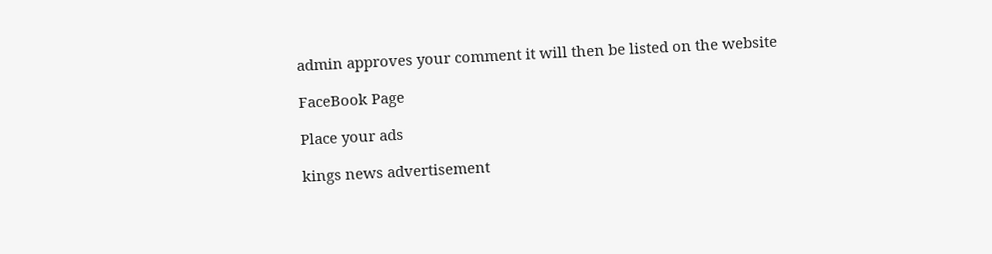admin approves your comment it will then be listed on the website

FaceBook Page

Place your ads

kings news advertisement